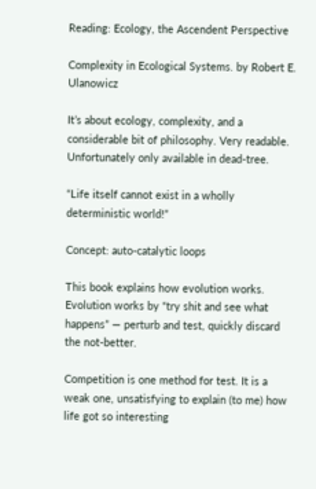Reading: Ecology, the Ascendent Perspective

Complexity in Ecological Systems. by Robert E. Ulanowicz

It’s about ecology, complexity, and a considerable bit of philosophy. Very readable. Unfortunately only available in dead-tree.

“Life itself cannot exist in a wholly deterministic world!”

Concept: auto-catalytic loops

This book explains how evolution works. Evolution works by “try shit and see what happens” — perturb and test, quickly discard the not-better.

Competition is one method for test. It is a weak one, unsatisfying to explain (to me) how life got so interesting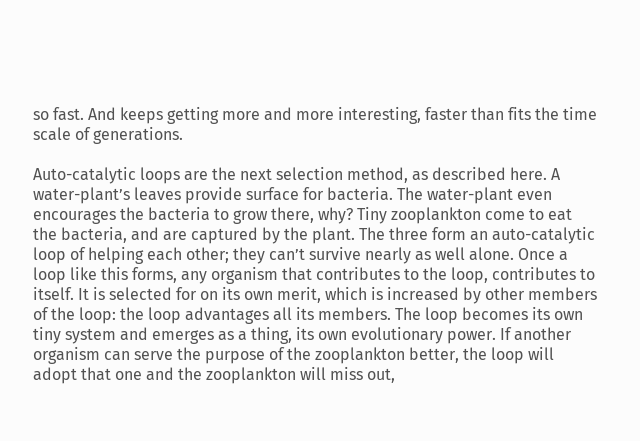so fast. And keeps getting more and more interesting, faster than fits the time scale of generations.

Auto-catalytic loops are the next selection method, as described here. A water-plant’s leaves provide surface for bacteria. The water-plant even encourages the bacteria to grow there, why? Tiny zooplankton come to eat the bacteria, and are captured by the plant. The three form an auto-catalytic loop of helping each other; they can’t survive nearly as well alone. Once a loop like this forms, any organism that contributes to the loop, contributes to itself. It is selected for on its own merit, which is increased by other members of the loop: the loop advantages all its members. The loop becomes its own tiny system and emerges as a thing, its own evolutionary power. If another organism can serve the purpose of the zooplankton better, the loop will adopt that one and the zooplankton will miss out,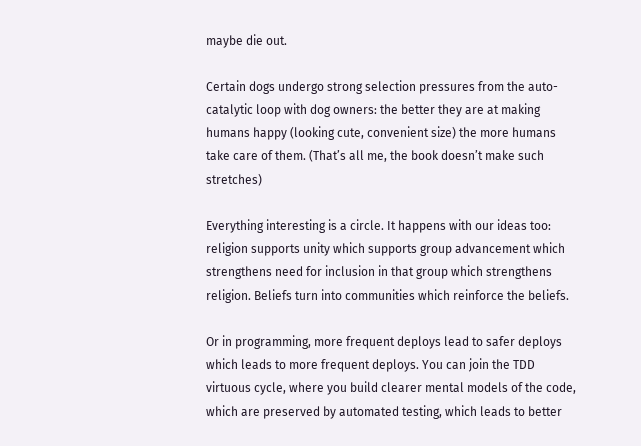maybe die out.

Certain dogs undergo strong selection pressures from the auto-catalytic loop with dog owners: the better they are at making humans happy (looking cute, convenient size) the more humans take care of them. (That’s all me, the book doesn’t make such stretches)

Everything interesting is a circle. It happens with our ideas too: religion supports unity which supports group advancement which strengthens need for inclusion in that group which strengthens religion. Beliefs turn into communities which reinforce the beliefs.

Or in programming, more frequent deploys lead to safer deploys which leads to more frequent deploys. You can join the TDD virtuous cycle, where you build clearer mental models of the code, which are preserved by automated testing, which leads to better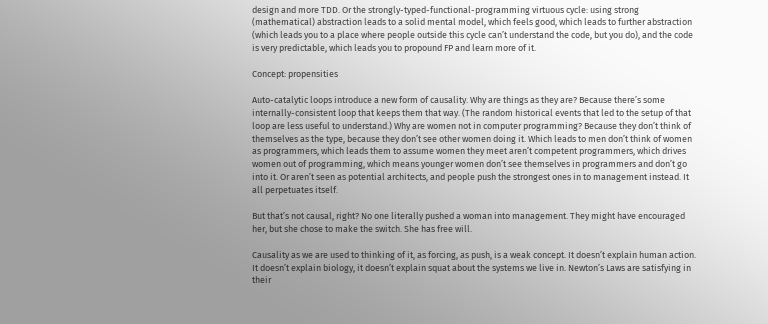design and more TDD. Or the strongly-typed-functional-programming virtuous cycle: using strong (mathematical) abstraction leads to a solid mental model, which feels good, which leads to further abstraction (which leads you to a place where people outside this cycle can’t understand the code, but you do), and the code is very predictable, which leads you to propound FP and learn more of it.

Concept: propensities

Auto-catalytic loops introduce a new form of causality. Why are things as they are? Because there’s some internally-consistent loop that keeps them that way. (The random historical events that led to the setup of that loop are less useful to understand.) Why are women not in computer programming? Because they don’t think of themselves as the type, because they don’t see other women doing it. Which leads to men don’t think of women as programmers, which leads them to assume women they meet aren’t competent programmers, which drives women out of programming, which means younger women don’t see themselves in programmers and don’t go into it. Or aren’t seen as potential architects, and people push the strongest ones in to management instead. It all perpetuates itself.

But that’s not causal, right? No one literally pushed a woman into management. They might have encouraged her, but she chose to make the switch. She has free will.

Causality as we are used to thinking of it, as forcing, as push, is a weak concept. It doesn’t explain human action. It doesn’t explain biology, it doesn’t explain squat about the systems we live in. Newton’s Laws are satisfying in their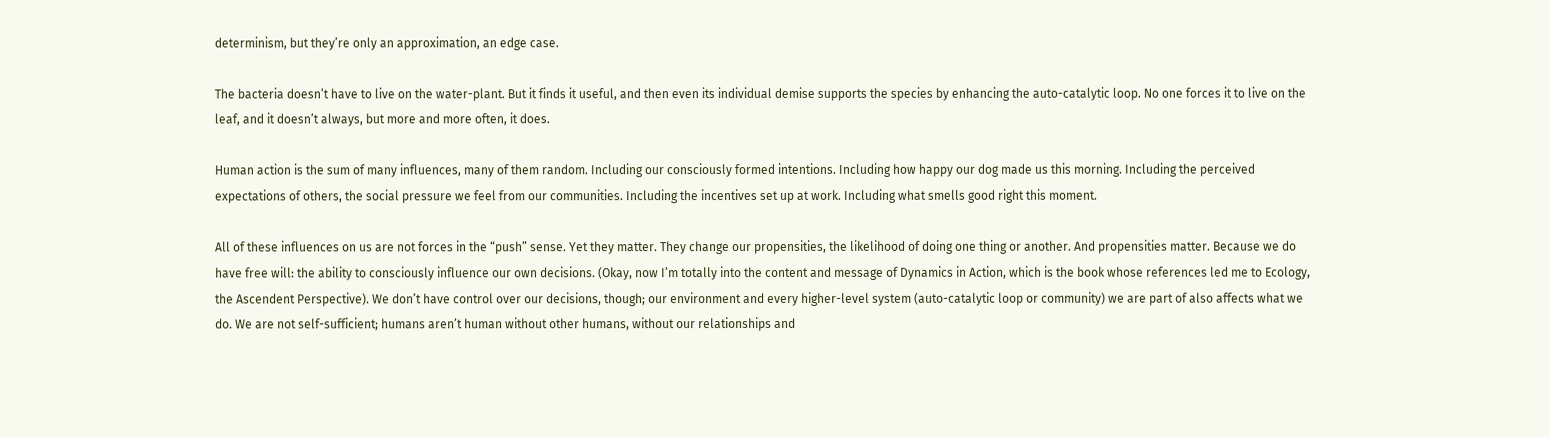determinism, but they’re only an approximation, an edge case.

The bacteria doesn’t have to live on the water-plant. But it finds it useful, and then even its individual demise supports the species by enhancing the auto-catalytic loop. No one forces it to live on the leaf, and it doesn’t always, but more and more often, it does.

Human action is the sum of many influences, many of them random. Including our consciously formed intentions. Including how happy our dog made us this morning. Including the perceived expectations of others, the social pressure we feel from our communities. Including the incentives set up at work. Including what smells good right this moment.

All of these influences on us are not forces in the “push” sense. Yet they matter. They change our propensities, the likelihood of doing one thing or another. And propensities matter. Because we do have free will: the ability to consciously influence our own decisions. (Okay, now I’m totally into the content and message of Dynamics in Action, which is the book whose references led me to Ecology, the Ascendent Perspective). We don’t have control over our decisions, though; our environment and every higher-level system (auto-catalytic loop or community) we are part of also affects what we do. We are not self-sufficient; humans aren’t human without other humans, without our relationships and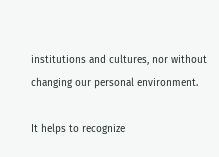institutions and cultures, nor without changing our personal environment.

It helps to recognize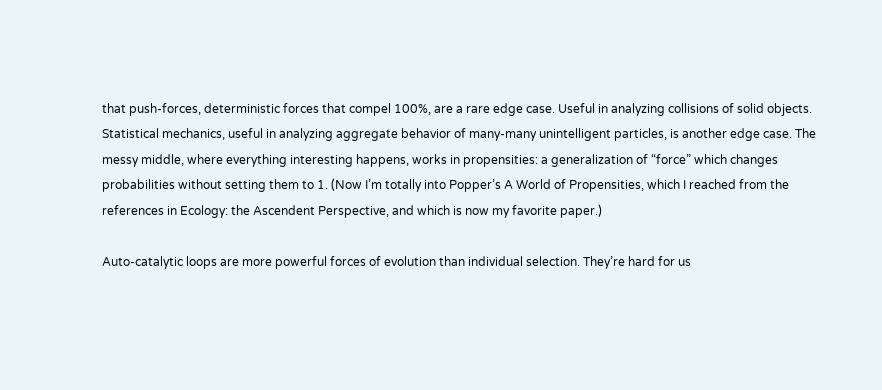that push-forces, deterministic forces that compel 100%, are a rare edge case. Useful in analyzing collisions of solid objects. Statistical mechanics, useful in analyzing aggregate behavior of many-many unintelligent particles, is another edge case. The messy middle, where everything interesting happens, works in propensities: a generalization of “force” which changes probabilities without setting them to 1. (Now I’m totally into Popper’s A World of Propensities, which I reached from the references in Ecology: the Ascendent Perspective, and which is now my favorite paper.)

Auto-catalytic loops are more powerful forces of evolution than individual selection. They’re hard for us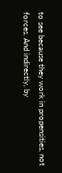to see because they work in propensities, not forces. And indirectly, by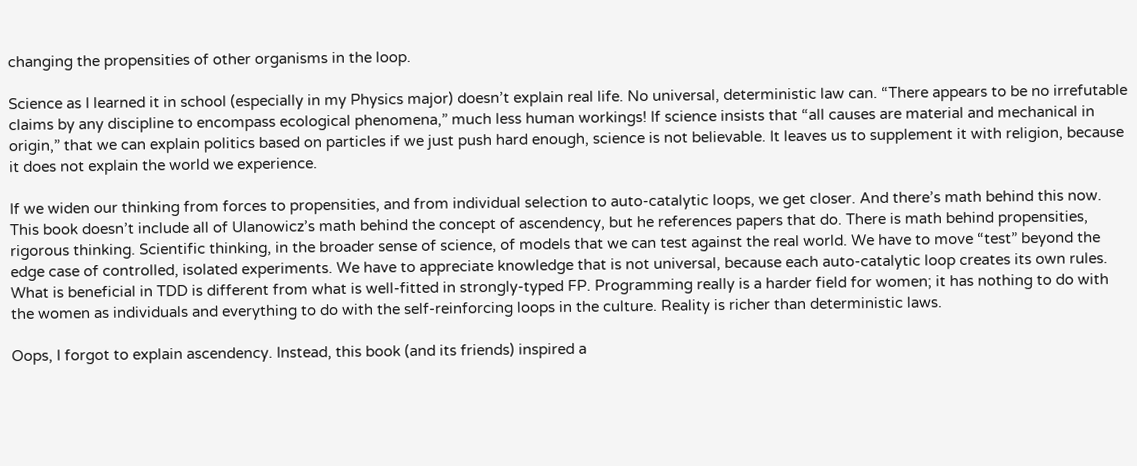changing the propensities of other organisms in the loop.

Science as I learned it in school (especially in my Physics major) doesn’t explain real life. No universal, deterministic law can. “There appears to be no irrefutable claims by any discipline to encompass ecological phenomena,” much less human workings! If science insists that “all causes are material and mechanical in origin,” that we can explain politics based on particles if we just push hard enough, science is not believable. It leaves us to supplement it with religion, because it does not explain the world we experience.

If we widen our thinking from forces to propensities, and from individual selection to auto-catalytic loops, we get closer. And there’s math behind this now. This book doesn’t include all of Ulanowicz’s math behind the concept of ascendency, but he references papers that do. There is math behind propensities, rigorous thinking. Scientific thinking, in the broader sense of science, of models that we can test against the real world. We have to move “test” beyond the edge case of controlled, isolated experiments. We have to appreciate knowledge that is not universal, because each auto-catalytic loop creates its own rules. What is beneficial in TDD is different from what is well-fitted in strongly-typed FP. Programming really is a harder field for women; it has nothing to do with the women as individuals and everything to do with the self-reinforcing loops in the culture. Reality is richer than deterministic laws.

Oops, I forgot to explain ascendency. Instead, this book (and its friends) inspired a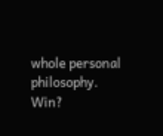whole personal philosophy. Win?